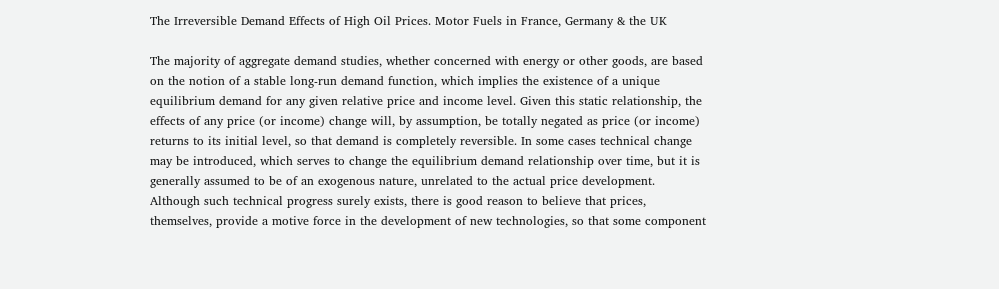The Irreversible Demand Effects of High Oil Prices. Motor Fuels in France, Germany & the UK

The majority of aggregate demand studies, whether concerned with energy or other goods, are based on the notion of a stable long-run demand function, which implies the existence of a unique equilibrium demand for any given relative price and income level. Given this static relationship, the effects of any price (or income) change will, by assumption, be totally negated as price (or income) returns to its initial level, so that demand is completely reversible. In some cases technical change may be introduced, which serves to change the equilibrium demand relationship over time, but it is generally assumed to be of an exogenous nature, unrelated to the actual price development. Although such technical progress surely exists, there is good reason to believe that prices, themselves, provide a motive force in the development of new technologies, so that some component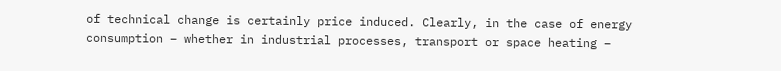of technical change is certainly price induced. Clearly, in the case of energy consumption – whether in industrial processes, transport or space heating –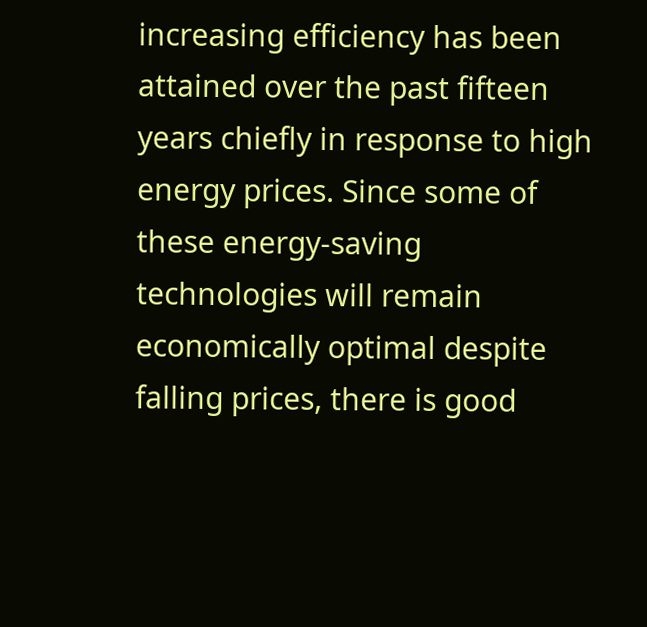increasing efficiency has been attained over the past fifteen years chiefly in response to high energy prices. Since some of these energy-saving technologies will remain economically optimal despite falling prices, there is good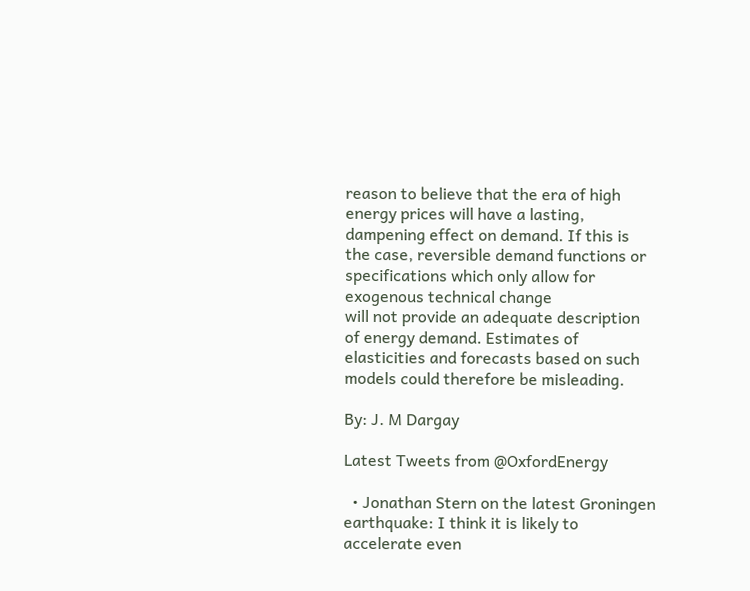reason to believe that the era of high energy prices will have a lasting, dampening effect on demand. If this is the case, reversible demand functions or specifications which only allow for exogenous technical change
will not provide an adequate description of energy demand. Estimates of elasticities and forecasts based on such models could therefore be misleading.

By: J. M Dargay

Latest Tweets from @OxfordEnergy

  • Jonathan Stern on the latest Groningen earthquake: I think it is likely to accelerate even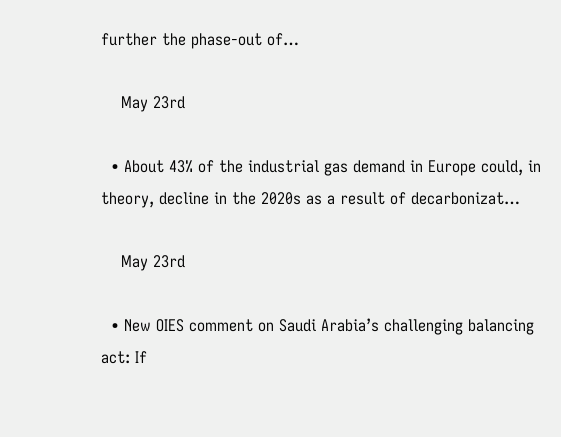further the phase-out of…

    May 23rd

  • About 43% of the industrial gas demand in Europe could, in theory, decline in the 2020s as a result of decarbonizat…

    May 23rd

  • New OIES comment on Saudi Arabia’s challenging balancing act: If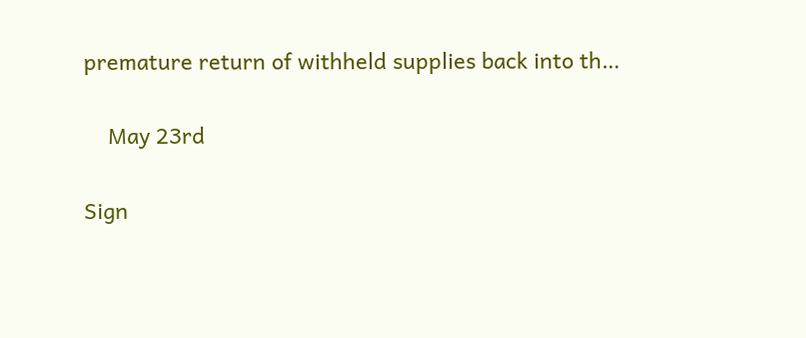premature return of withheld supplies back into th…

    May 23rd

Sign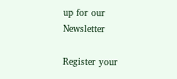up for our Newsletter

Register your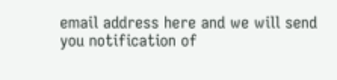email address here and we will send you notification of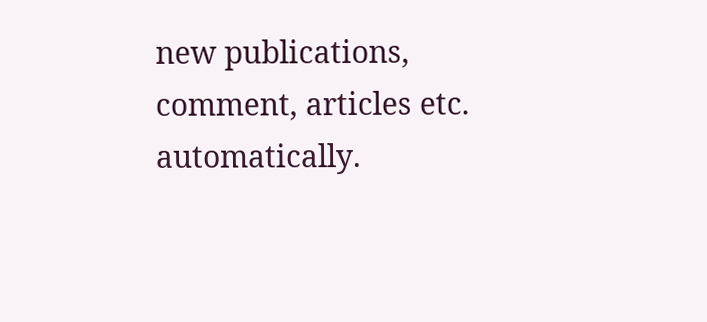new publications, comment, articles etc. automatically.